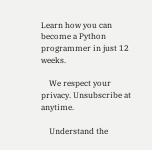Learn how you can become a Python programmer in just 12 weeks.

    We respect your privacy. Unsubscribe at anytime.

    Understand the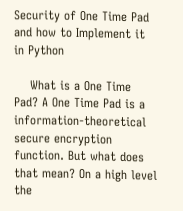Security of One Time Pad and how to Implement it in Python

    What is a One Time Pad? A One Time Pad is a information-theoretical secure encryption function. But what does that mean? On a high level the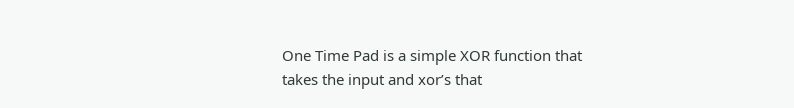One Time Pad is a simple XOR function that takes the input and xor’s that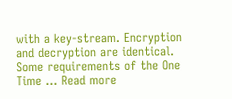with a key-stream. Encryption and decryption are identical. Some requirements of the One Time … Read more